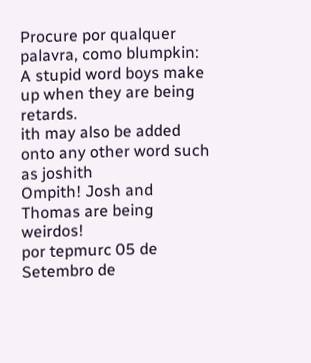Procure por qualquer palavra, como blumpkin:
A stupid word boys make up when they are being retards.
ith may also be added onto any other word such as joshith
Ompith! Josh and Thomas are being weirdos!
por tepmurc 05 de Setembro de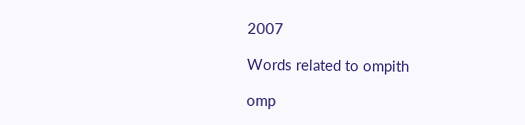2007

Words related to ompith

omp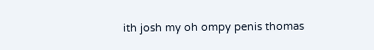ith josh my oh ompy penis thomas